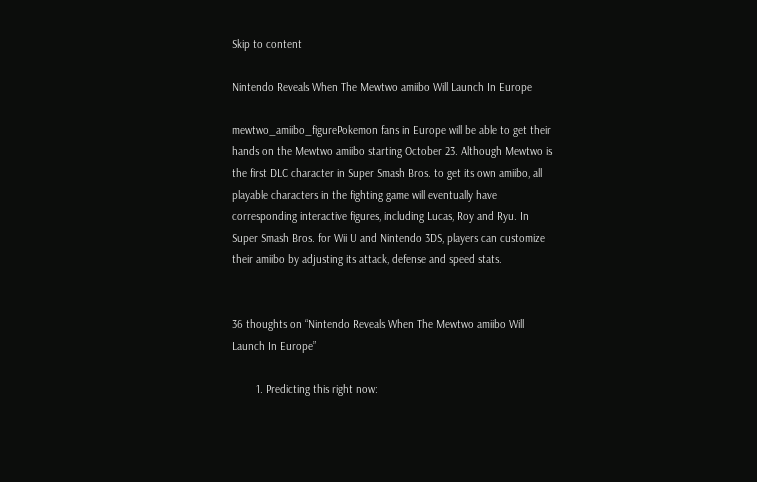Skip to content

Nintendo Reveals When The Mewtwo amiibo Will Launch In Europe

mewtwo_amiibo_figurePokemon fans in Europe will be able to get their hands on the Mewtwo amiibo starting October 23. Although Mewtwo is the first DLC character in Super Smash Bros. to get its own amiibo, all playable characters in the fighting game will eventually have corresponding interactive figures, including Lucas, Roy and Ryu. In Super Smash Bros. for Wii U and Nintendo 3DS, players can customize their amiibo by adjusting its attack, defense and speed stats.


36 thoughts on “Nintendo Reveals When The Mewtwo amiibo Will Launch In Europe”

        1. Predicting this right now: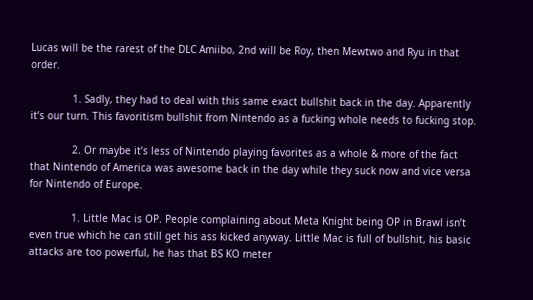Lucas will be the rarest of the DLC Amiibo, 2nd will be Roy, then Mewtwo and Ryu in that order.

              1. Sadly, they had to deal with this same exact bullshit back in the day. Apparently it’s our turn. This favoritism bullshit from Nintendo as a fucking whole needs to fucking stop.

              2. Or maybe it’s less of Nintendo playing favorites as a whole & more of the fact that Nintendo of America was awesome back in the day while they suck now and vice versa for Nintendo of Europe.

              1. Little Mac is OP. People complaining about Meta Knight being OP in Brawl isn’t even true which he can still get his ass kicked anyway. Little Mac is full of bullshit, his basic attacks are too powerful, he has that BS KO meter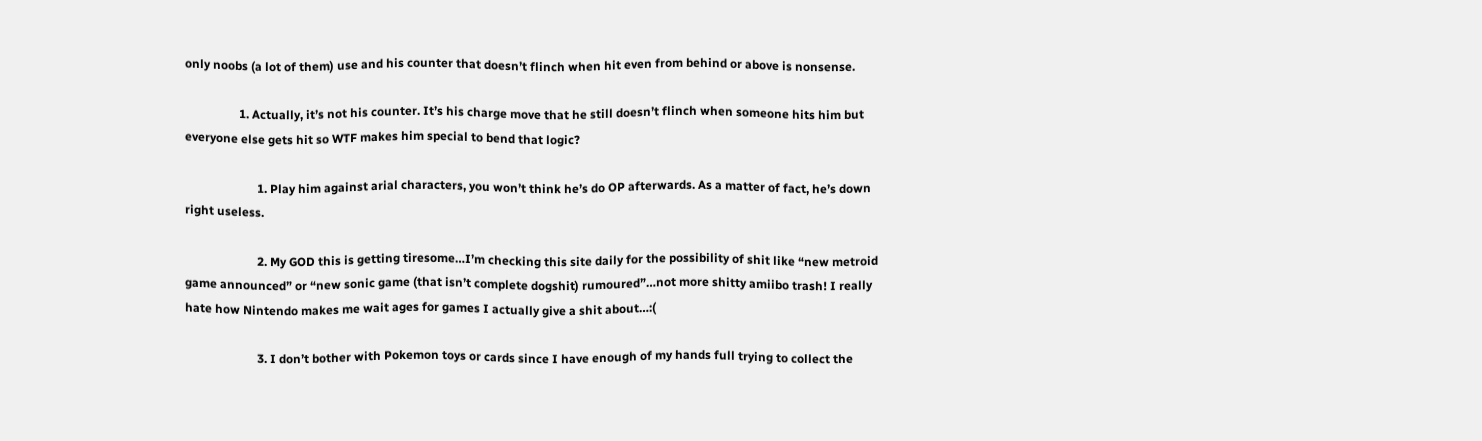only noobs (a lot of them) use and his counter that doesn’t flinch when hit even from behind or above is nonsense.

                  1. Actually, it’s not his counter. It’s his charge move that he still doesn’t flinch when someone hits him but everyone else gets hit so WTF makes him special to bend that logic?

                        1. Play him against arial characters, you won’t think he’s do OP afterwards. As a matter of fact, he’s down right useless.

                        2. My GOD this is getting tiresome…I’m checking this site daily for the possibility of shit like “new metroid game announced” or “new sonic game (that isn’t complete dogshit) rumoured”…not more shitty amiibo trash! I really hate how Nintendo makes me wait ages for games I actually give a shit about…:(

                        3. I don’t bother with Pokemon toys or cards since I have enough of my hands full trying to collect the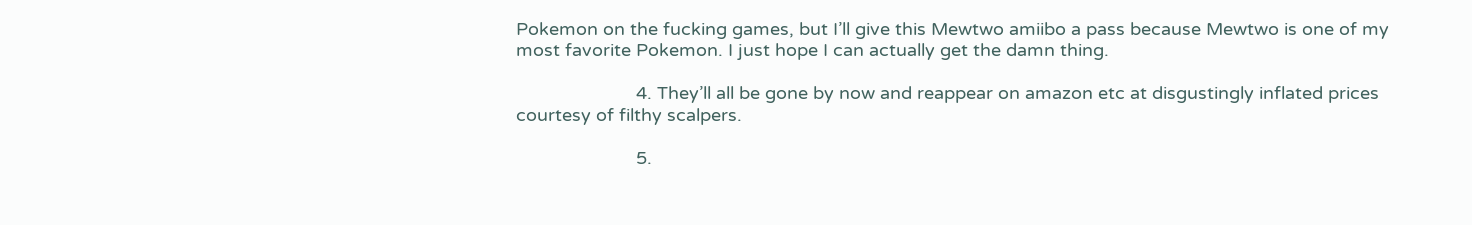Pokemon on the fucking games, but I’ll give this Mewtwo amiibo a pass because Mewtwo is one of my most favorite Pokemon. I just hope I can actually get the damn thing.

                        4. They’ll all be gone by now and reappear on amazon etc at disgustingly inflated prices courtesy of filthy scalpers.

                        5.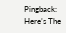Pingback: Here’s The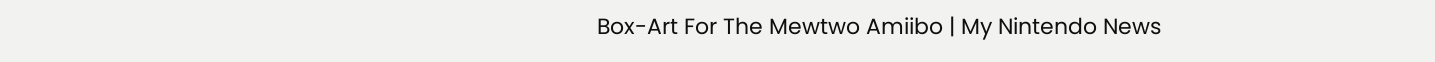Box-Art For The Mewtwo Amiibo | My Nintendo News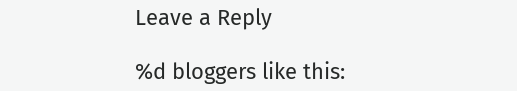Leave a Reply

%d bloggers like this: